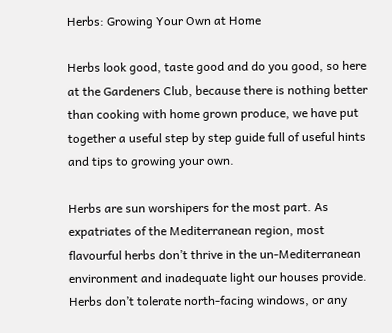Herbs: Growing Your Own at Home

Herbs look good, taste good and do you good, so here at the Gardeners Club, because there is nothing better than cooking with home grown produce, we have put together a useful step by step guide full of useful hints and tips to growing your own.

Herbs are sun worshipers for the most part. As expatriates of the Mediterranean region, most flavourful herbs don’t thrive in the un-Mediterranean environment and inadequate light our houses provide. Herbs don’t tolerate north-facing windows, or any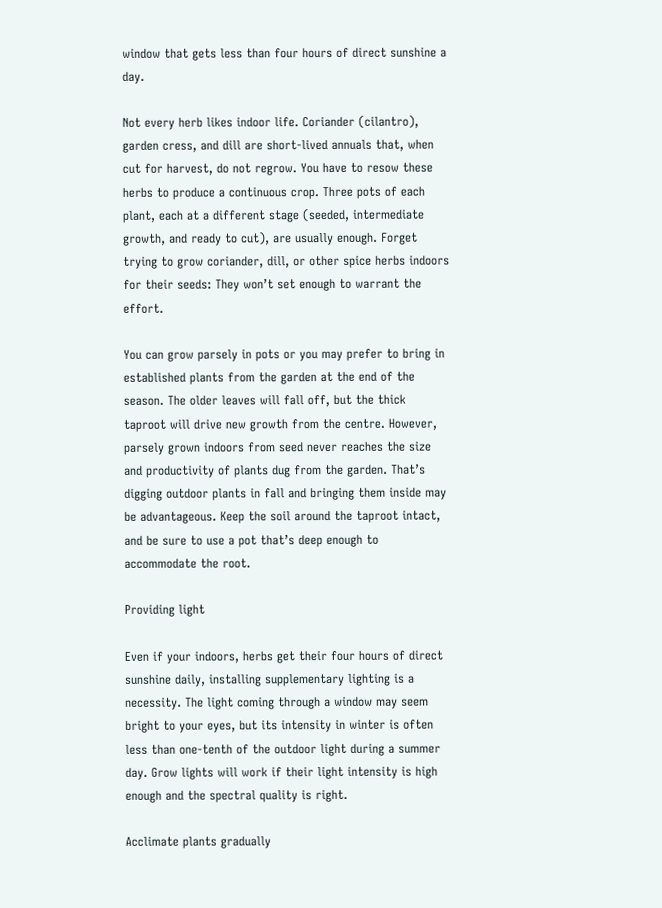window that gets less than four hours of direct sunshine a day.

Not every herb likes indoor life. Coriander (cilantro), garden cress, and dill are short-lived annuals that, when cut for harvest, do not regrow. You have to resow these herbs to produce a continuous crop. Three pots of each plant, each at a different stage (seeded, intermediate growth, and ready to cut), are usually enough. Forget trying to grow coriander, dill, or other spice herbs indoors for their seeds: They won’t set enough to warrant the effort.

You can grow parsely in pots or you may prefer to bring in established plants from the garden at the end of the season. The older leaves will fall off, but the thick taproot will drive new growth from the centre. However, parsely grown indoors from seed never reaches the size and productivity of plants dug from the garden. That’s digging outdoor plants in fall and bringing them inside may be advantageous. Keep the soil around the taproot intact, and be sure to use a pot that’s deep enough to accommodate the root.

Providing light

Even if your indoors, herbs get their four hours of direct sunshine daily, installing supplementary lighting is a necessity. The light coming through a window may seem bright to your eyes, but its intensity in winter is often less than one-tenth of the outdoor light during a summer day. Grow lights will work if their light intensity is high enough and the spectral quality is right.

Acclimate plants gradually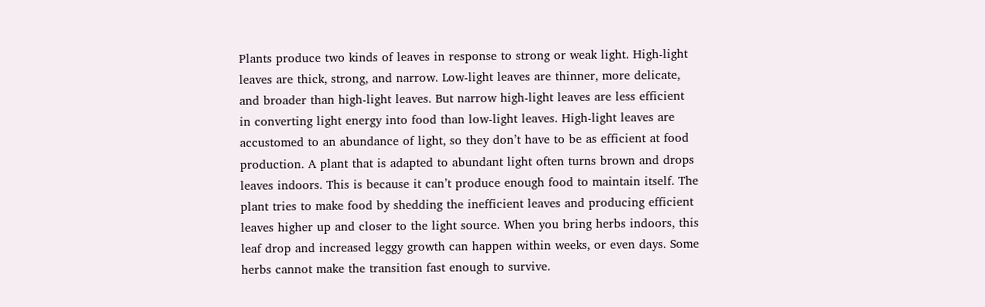Plants produce two kinds of leaves in response to strong or weak light. High-light leaves are thick, strong, and narrow. Low-light leaves are thinner, more delicate, and broader than high-light leaves. But narrow high-light leaves are less efficient in converting light energy into food than low-light leaves. High-light leaves are accustomed to an abundance of light, so they don’t have to be as efficient at food production. A plant that is adapted to abundant light often turns brown and drops leaves indoors. This is because it can’t produce enough food to maintain itself. The plant tries to make food by shedding the inefficient leaves and producing efficient leaves higher up and closer to the light source. When you bring herbs indoors, this leaf drop and increased leggy growth can happen within weeks, or even days. Some herbs cannot make the transition fast enough to survive.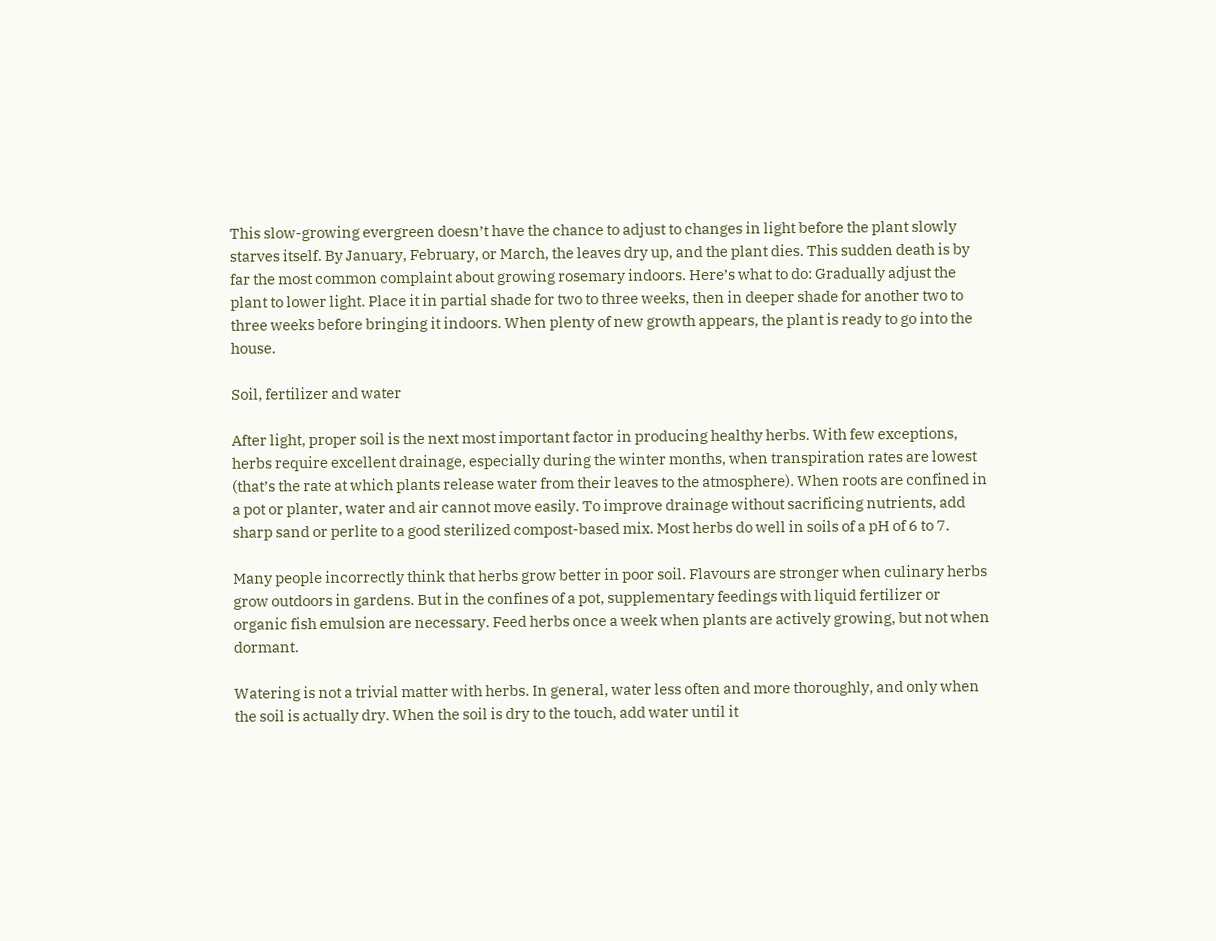This slow-growing evergreen doesn’t have the chance to adjust to changes in light before the plant slowly starves itself. By January, February, or March, the leaves dry up, and the plant dies. This sudden death is by far the most common complaint about growing rosemary indoors. Here’s what to do: Gradually adjust the plant to lower light. Place it in partial shade for two to three weeks, then in deeper shade for another two to three weeks before bringing it indoors. When plenty of new growth appears, the plant is ready to go into the house.

Soil, fertilizer and water

After light, proper soil is the next most important factor in producing healthy herbs. With few exceptions, herbs require excellent drainage, especially during the winter months, when transpiration rates are lowest (that’s the rate at which plants release water from their leaves to the atmosphere). When roots are confined in a pot or planter, water and air cannot move easily. To improve drainage without sacrificing nutrients, add sharp sand or perlite to a good sterilized compost-based mix. Most herbs do well in soils of a pH of 6 to 7.

Many people incorrectly think that herbs grow better in poor soil. Flavours are stronger when culinary herbs grow outdoors in gardens. But in the confines of a pot, supplementary feedings with liquid fertilizer or organic fish emulsion are necessary. Feed herbs once a week when plants are actively growing, but not when dormant.

Watering is not a trivial matter with herbs. In general, water less often and more thoroughly, and only when the soil is actually dry. When the soil is dry to the touch, add water until it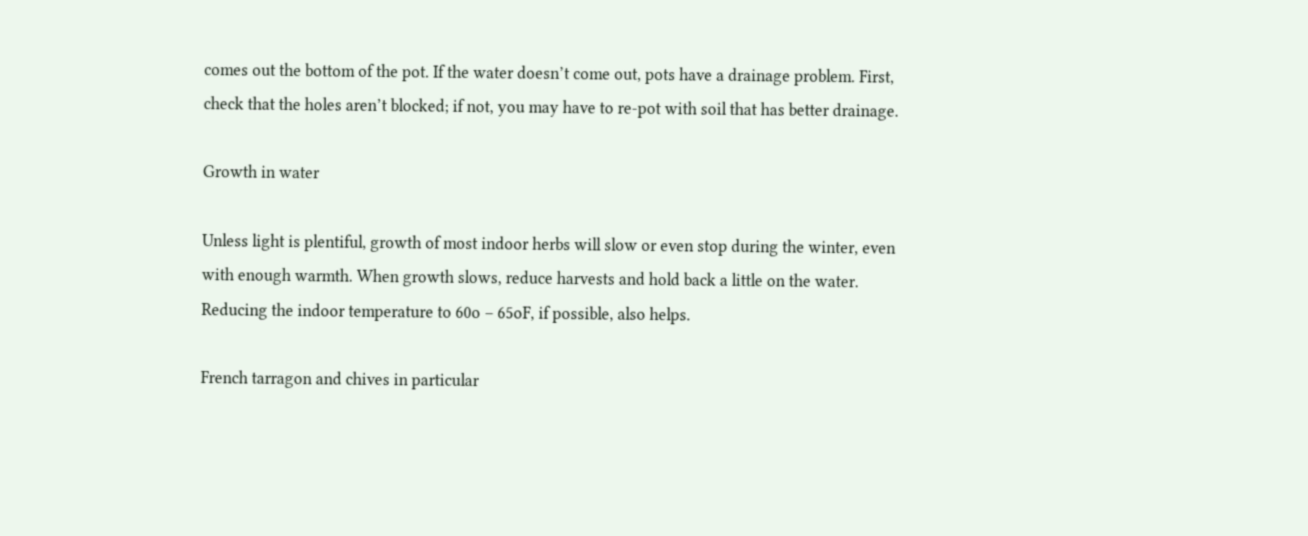comes out the bottom of the pot. If the water doesn’t come out, pots have a drainage problem. First, check that the holes aren’t blocked; if not, you may have to re-pot with soil that has better drainage.

Growth in water

Unless light is plentiful, growth of most indoor herbs will slow or even stop during the winter, even with enough warmth. When growth slows, reduce harvests and hold back a little on the water. Reducing the indoor temperature to 60o – 65oF, if possible, also helps.

French tarragon and chives in particular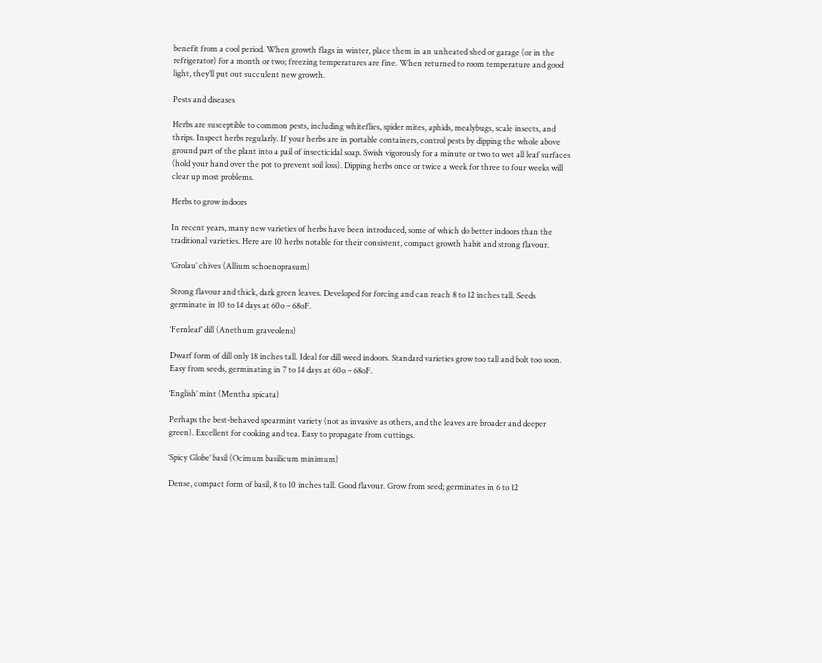benefit from a cool period. When growth flags in winter, place them in an unheated shed or garage (or in the refrigerator) for a month or two; freezing temperatures are fine. When returned to room temperature and good light, they’ll put out succulent new growth.

Pests and diseases

Herbs are susceptible to common pests, including whiteflies, spider mites, aphids, mealybugs, scale insects, and thrips. Inspect herbs regularly. If your herbs are in portable containers, control pests by dipping the whole above ground part of the plant into a pail of insecticidal soap. Swish vigorously for a minute or two to wet all leaf surfaces (hold your hand over the pot to prevent soil loss). Dipping herbs once or twice a week for three to four weeks will clear up most problems.

Herbs to grow indoors

In recent years, many new varieties of herbs have been introduced, some of which do better indoors than the traditional varieties. Here are 10 herbs notable for their consistent, compact growth habit and strong flavour.

‘Grolau’ chives (Allium schoenoprasum)

Strong flavour and thick, dark green leaves. Developed for forcing and can reach 8 to 12 inches tall. Seeds germinate in 10 to 14 days at 60o – 68oF.

‘Fernleaf’ dill (Anethum graveolens)

Dwarf form of dill only 18 inches tall. Ideal for dill weed indoors. Standard varieties grow too tall and bolt too soon. Easy from seeds, germinating in 7 to 14 days at 60o – 68oF.

‘English’ mint (Mentha spicata)

Perhaps the best-behaved spearmint variety (not as invasive as others, and the leaves are broader and deeper green). Excellent for cooking and tea. Easy to propagate from cuttings.

‘Spicy Globe’ basil (Ocimum basilicum minimum)

Dense, compact form of basil, 8 to 10 inches tall. Good flavour. Grow from seed; germinates in 6 to 12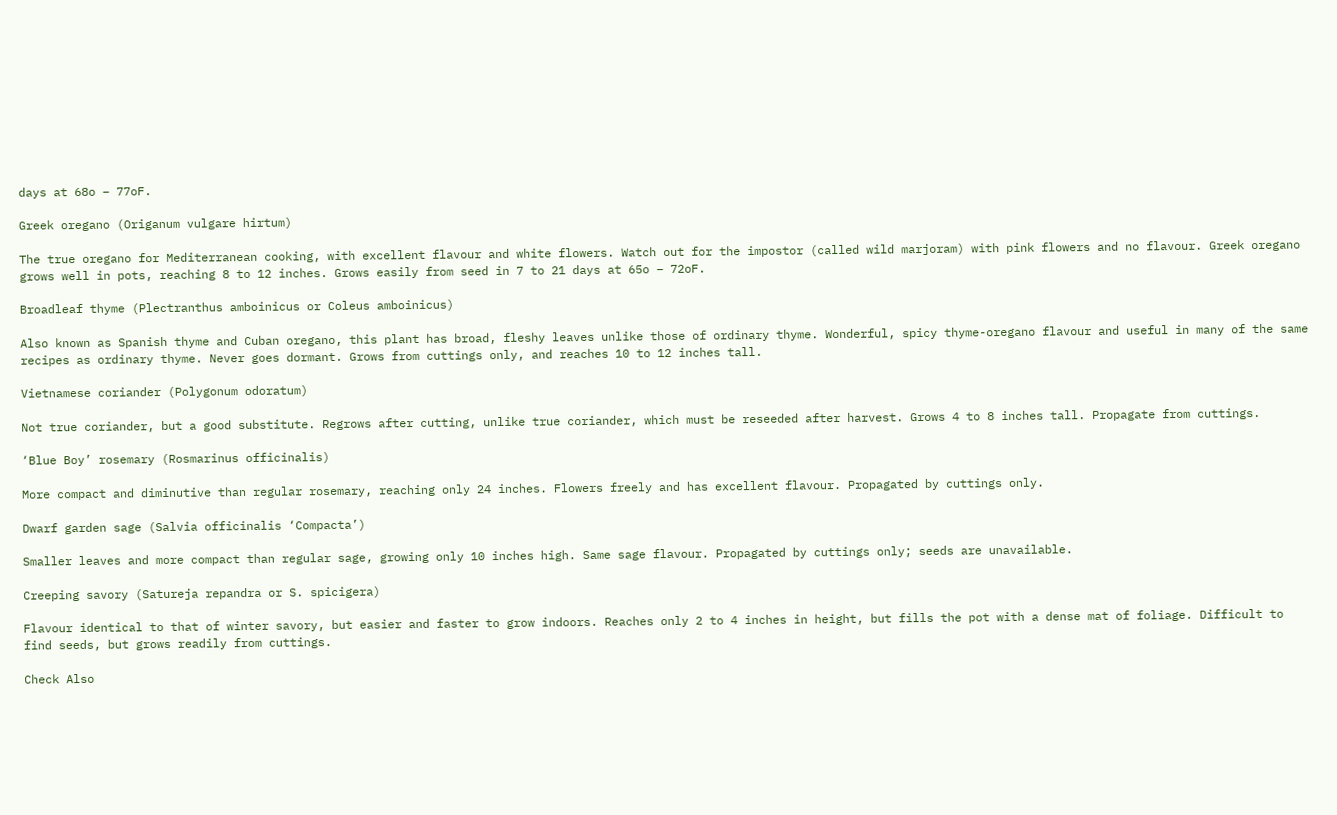days at 68o – 77oF.

Greek oregano (Origanum vulgare hirtum)

The true oregano for Mediterranean cooking, with excellent flavour and white flowers. Watch out for the impostor (called wild marjoram) with pink flowers and no flavour. Greek oregano grows well in pots, reaching 8 to 12 inches. Grows easily from seed in 7 to 21 days at 65o – 72oF.

Broadleaf thyme (Plectranthus amboinicus or Coleus amboinicus)

Also known as Spanish thyme and Cuban oregano, this plant has broad, fleshy leaves unlike those of ordinary thyme. Wonderful, spicy thyme-oregano flavour and useful in many of the same recipes as ordinary thyme. Never goes dormant. Grows from cuttings only, and reaches 10 to 12 inches tall.

Vietnamese coriander (Polygonum odoratum)

Not true coriander, but a good substitute. Regrows after cutting, unlike true coriander, which must be reseeded after harvest. Grows 4 to 8 inches tall. Propagate from cuttings.

‘Blue Boy’ rosemary (Rosmarinus officinalis)

More compact and diminutive than regular rosemary, reaching only 24 inches. Flowers freely and has excellent flavour. Propagated by cuttings only.

Dwarf garden sage (Salvia officinalis ‘Compacta’)

Smaller leaves and more compact than regular sage, growing only 10 inches high. Same sage flavour. Propagated by cuttings only; seeds are unavailable.

Creeping savory (Satureja repandra or S. spicigera)

Flavour identical to that of winter savory, but easier and faster to grow indoors. Reaches only 2 to 4 inches in height, but fills the pot with a dense mat of foliage. Difficult to find seeds, but grows readily from cuttings.

Check Also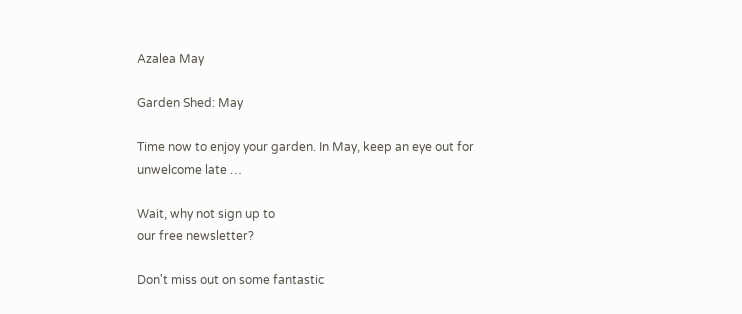Azalea May

Garden Shed: May

Time now to enjoy your garden. In May, keep an eye out for unwelcome late …

Wait, why not sign up to
our free newsletter?

Don't miss out on some fantastic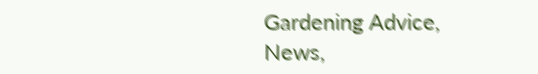Gardening Advice, News,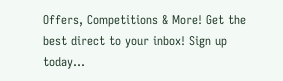Offers, Competitions & More! Get the best direct to your inbox! Sign up today...